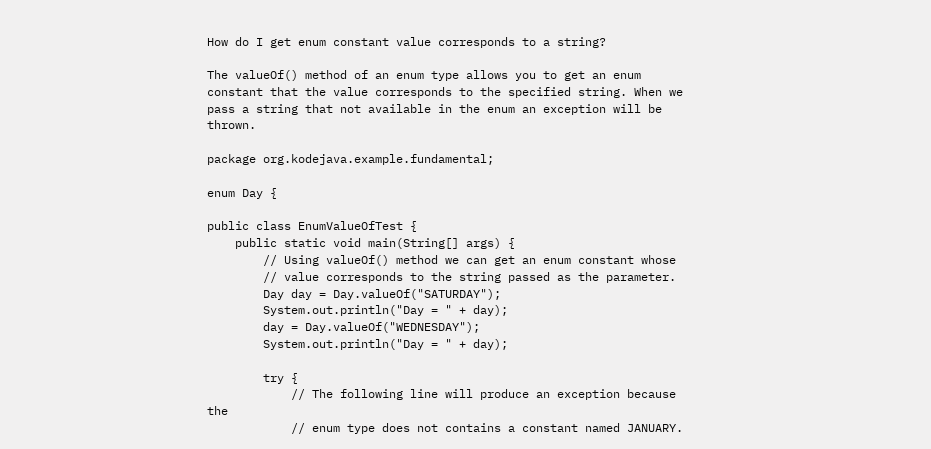How do I get enum constant value corresponds to a string?

The valueOf() method of an enum type allows you to get an enum constant that the value corresponds to the specified string. When we pass a string that not available in the enum an exception will be thrown.

package org.kodejava.example.fundamental;

enum Day {

public class EnumValueOfTest {
    public static void main(String[] args) {
        // Using valueOf() method we can get an enum constant whose
        // value corresponds to the string passed as the parameter.
        Day day = Day.valueOf("SATURDAY");
        System.out.println("Day = " + day);
        day = Day.valueOf("WEDNESDAY");
        System.out.println("Day = " + day);

        try {
            // The following line will produce an exception because the
            // enum type does not contains a constant named JANUARY.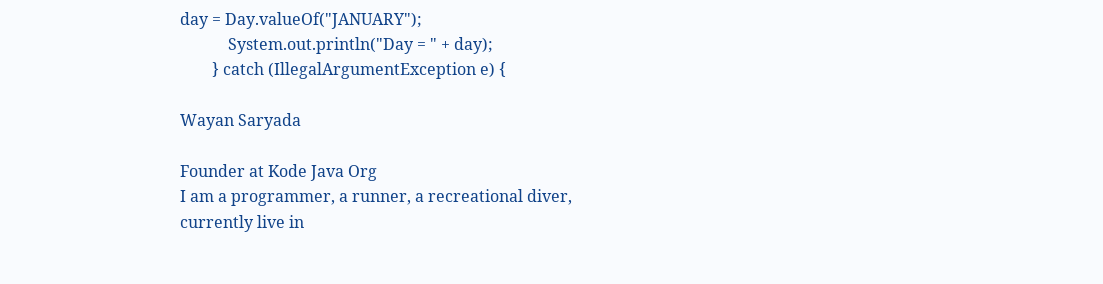day = Day.valueOf("JANUARY");
            System.out.println("Day = " + day);
        } catch (IllegalArgumentException e) {

Wayan Saryada

Founder at Kode Java Org
I am a programmer, a runner, a recreational diver, currently live in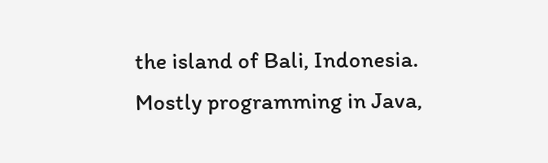the island of Bali, Indonesia. Mostly programming in Java,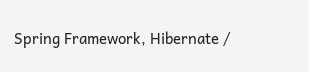Spring Framework, Hibernate /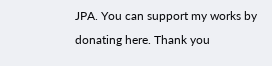JPA. You can support my works by donating here. Thank you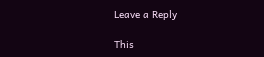Leave a Reply

This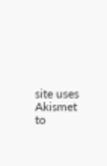site uses Akismet to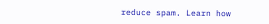reduce spam. Learn how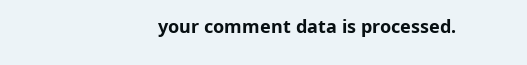your comment data is processed.